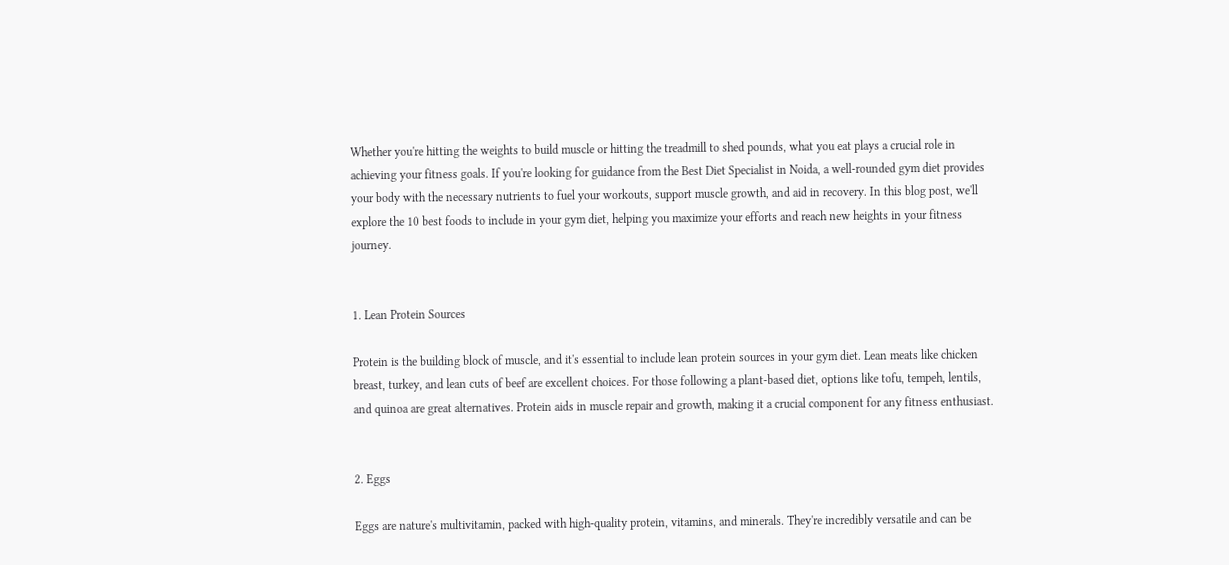Whether you're hitting the weights to build muscle or hitting the treadmill to shed pounds, what you eat plays a crucial role in achieving your fitness goals. If you're looking for guidance from the Best Diet Specialist in Noida, a well-rounded gym diet provides your body with the necessary nutrients to fuel your workouts, support muscle growth, and aid in recovery. In this blog post, we'll explore the 10 best foods to include in your gym diet, helping you maximize your efforts and reach new heights in your fitness journey.


1. Lean Protein Sources

Protein is the building block of muscle, and it's essential to include lean protein sources in your gym diet. Lean meats like chicken breast, turkey, and lean cuts of beef are excellent choices. For those following a plant-based diet, options like tofu, tempeh, lentils, and quinoa are great alternatives. Protein aids in muscle repair and growth, making it a crucial component for any fitness enthusiast.


2. Eggs

Eggs are nature's multivitamin, packed with high-quality protein, vitamins, and minerals. They're incredibly versatile and can be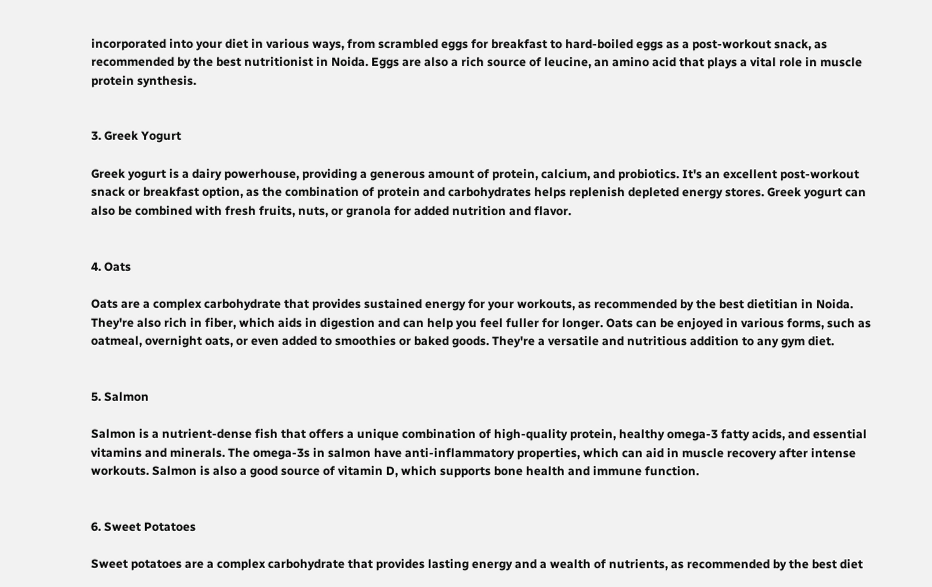incorporated into your diet in various ways, from scrambled eggs for breakfast to hard-boiled eggs as a post-workout snack, as recommended by the best nutritionist in Noida. Eggs are also a rich source of leucine, an amino acid that plays a vital role in muscle protein synthesis.


3. Greek Yogurt

Greek yogurt is a dairy powerhouse, providing a generous amount of protein, calcium, and probiotics. It's an excellent post-workout snack or breakfast option, as the combination of protein and carbohydrates helps replenish depleted energy stores. Greek yogurt can also be combined with fresh fruits, nuts, or granola for added nutrition and flavor.


4. Oats

Oats are a complex carbohydrate that provides sustained energy for your workouts, as recommended by the best dietitian in Noida. They're also rich in fiber, which aids in digestion and can help you feel fuller for longer. Oats can be enjoyed in various forms, such as oatmeal, overnight oats, or even added to smoothies or baked goods. They're a versatile and nutritious addition to any gym diet.


5. Salmon

Salmon is a nutrient-dense fish that offers a unique combination of high-quality protein, healthy omega-3 fatty acids, and essential vitamins and minerals. The omega-3s in salmon have anti-inflammatory properties, which can aid in muscle recovery after intense workouts. Salmon is also a good source of vitamin D, which supports bone health and immune function.


6. Sweet Potatoes

Sweet potatoes are a complex carbohydrate that provides lasting energy and a wealth of nutrients, as recommended by the best diet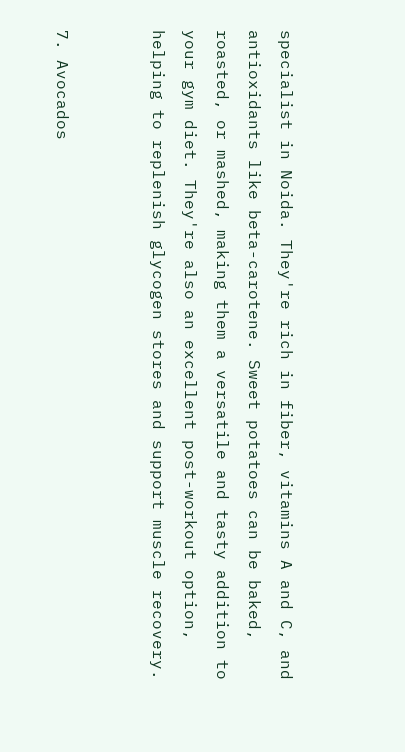specialist in Noida. They're rich in fiber, vitamins A and C, and antioxidants like beta-carotene. Sweet potatoes can be baked, roasted, or mashed, making them a versatile and tasty addition to your gym diet. They're also an excellent post-workout option, helping to replenish glycogen stores and support muscle recovery.


7. Avocados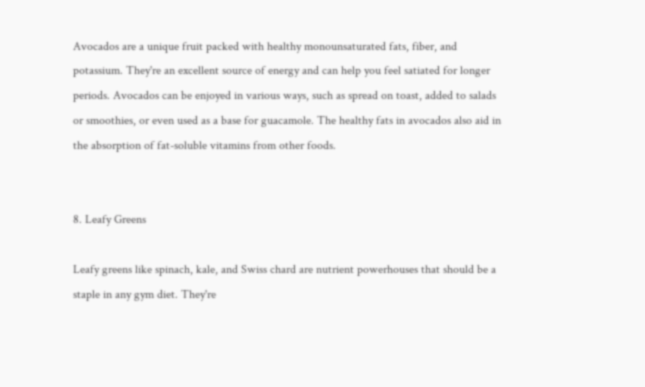Avocados are a unique fruit packed with healthy monounsaturated fats, fiber, and potassium. They're an excellent source of energy and can help you feel satiated for longer periods. Avocados can be enjoyed in various ways, such as spread on toast, added to salads or smoothies, or even used as a base for guacamole. The healthy fats in avocados also aid in the absorption of fat-soluble vitamins from other foods.


8. Leafy Greens

Leafy greens like spinach, kale, and Swiss chard are nutrient powerhouses that should be a staple in any gym diet. They're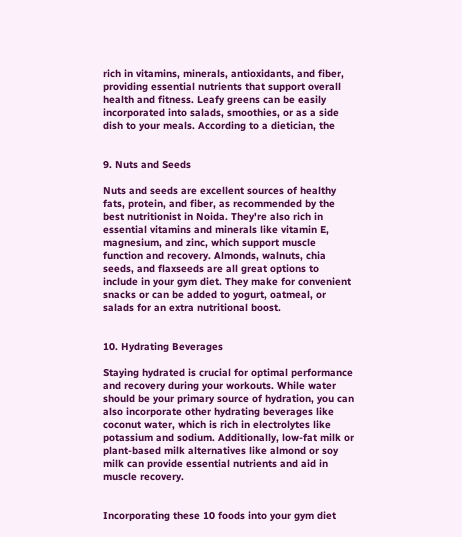rich in vitamins, minerals, antioxidants, and fiber, providing essential nutrients that support overall health and fitness. Leafy greens can be easily incorporated into salads, smoothies, or as a side dish to your meals. According to a dietician, the


9. Nuts and Seeds

Nuts and seeds are excellent sources of healthy fats, protein, and fiber, as recommended by the best nutritionist in Noida. They're also rich in essential vitamins and minerals like vitamin E, magnesium, and zinc, which support muscle function and recovery. Almonds, walnuts, chia seeds, and flaxseeds are all great options to include in your gym diet. They make for convenient snacks or can be added to yogurt, oatmeal, or salads for an extra nutritional boost.


10. Hydrating Beverages

Staying hydrated is crucial for optimal performance and recovery during your workouts. While water should be your primary source of hydration, you can also incorporate other hydrating beverages like coconut water, which is rich in electrolytes like potassium and sodium. Additionally, low-fat milk or plant-based milk alternatives like almond or soy milk can provide essential nutrients and aid in muscle recovery.


Incorporating these 10 foods into your gym diet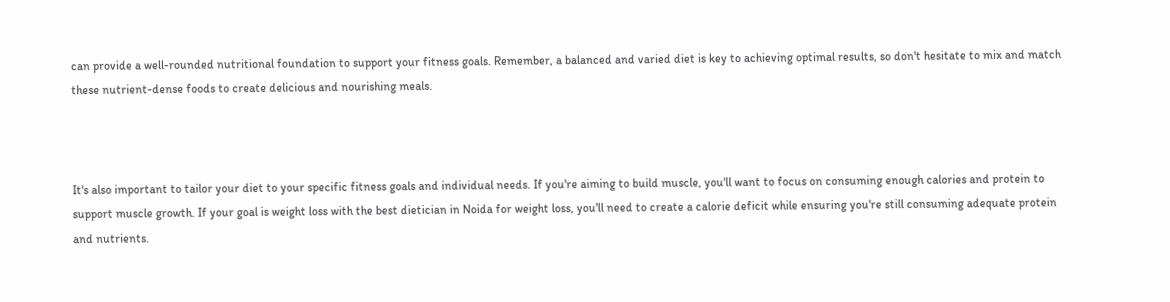can provide a well-rounded nutritional foundation to support your fitness goals. Remember, a balanced and varied diet is key to achieving optimal results, so don't hesitate to mix and match these nutrient-dense foods to create delicious and nourishing meals.



It's also important to tailor your diet to your specific fitness goals and individual needs. If you're aiming to build muscle, you'll want to focus on consuming enough calories and protein to support muscle growth. If your goal is weight loss with the best dietician in Noida for weight loss, you'll need to create a calorie deficit while ensuring you're still consuming adequate protein and nutrients.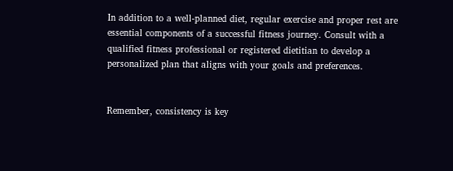In addition to a well-planned diet, regular exercise and proper rest are essential components of a successful fitness journey. Consult with a qualified fitness professional or registered dietitian to develop a personalized plan that aligns with your goals and preferences.


Remember, consistency is key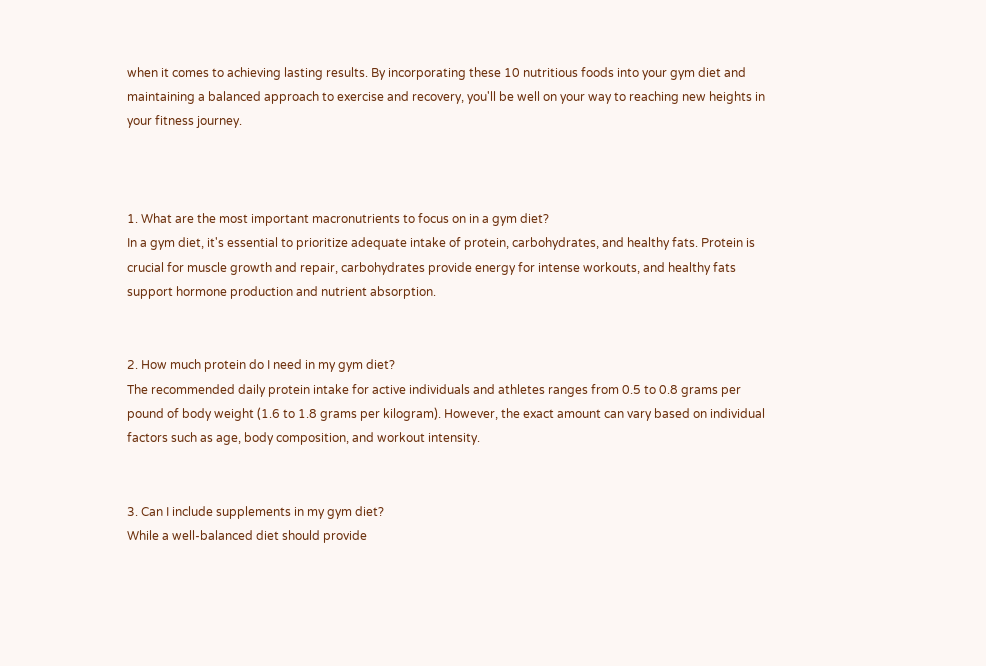when it comes to achieving lasting results. By incorporating these 10 nutritious foods into your gym diet and maintaining a balanced approach to exercise and recovery, you'll be well on your way to reaching new heights in your fitness journey.



1. What are the most important macronutrients to focus on in a gym diet?
In a gym diet, it's essential to prioritize adequate intake of protein, carbohydrates, and healthy fats. Protein is crucial for muscle growth and repair, carbohydrates provide energy for intense workouts, and healthy fats support hormone production and nutrient absorption.


2. How much protein do I need in my gym diet?
The recommended daily protein intake for active individuals and athletes ranges from 0.5 to 0.8 grams per pound of body weight (1.6 to 1.8 grams per kilogram). However, the exact amount can vary based on individual factors such as age, body composition, and workout intensity.


3. Can I include supplements in my gym diet?
While a well-balanced diet should provide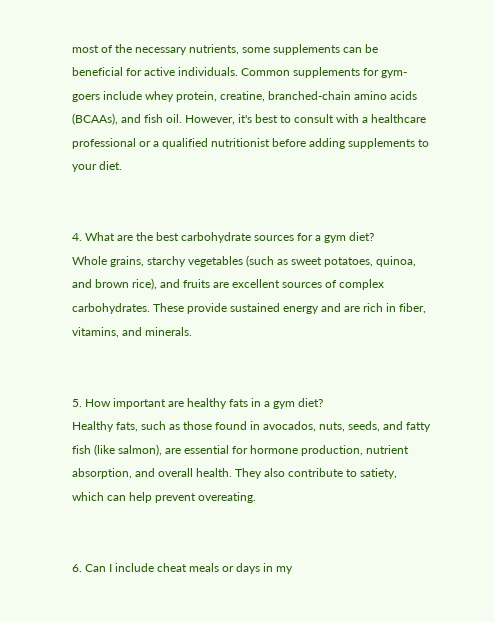most of the necessary nutrients, some supplements can be beneficial for active individuals. Common supplements for gym-goers include whey protein, creatine, branched-chain amino acids (BCAAs), and fish oil. However, it's best to consult with a healthcare professional or a qualified nutritionist before adding supplements to your diet.


4. What are the best carbohydrate sources for a gym diet?
Whole grains, starchy vegetables (such as sweet potatoes, quinoa, and brown rice), and fruits are excellent sources of complex carbohydrates. These provide sustained energy and are rich in fiber, vitamins, and minerals.


5. How important are healthy fats in a gym diet?
Healthy fats, such as those found in avocados, nuts, seeds, and fatty fish (like salmon), are essential for hormone production, nutrient absorption, and overall health. They also contribute to satiety, which can help prevent overeating.


6. Can I include cheat meals or days in my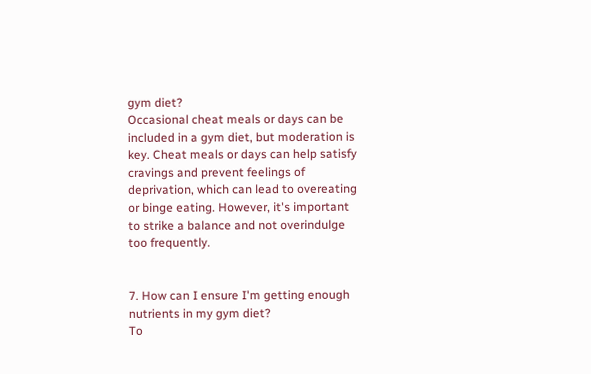gym diet?
Occasional cheat meals or days can be included in a gym diet, but moderation is key. Cheat meals or days can help satisfy cravings and prevent feelings of deprivation, which can lead to overeating or binge eating. However, it's important to strike a balance and not overindulge too frequently.


7. How can I ensure I'm getting enough nutrients in my gym diet?
To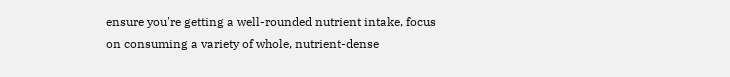ensure you're getting a well-rounded nutrient intake, focus on consuming a variety of whole, nutrient-dense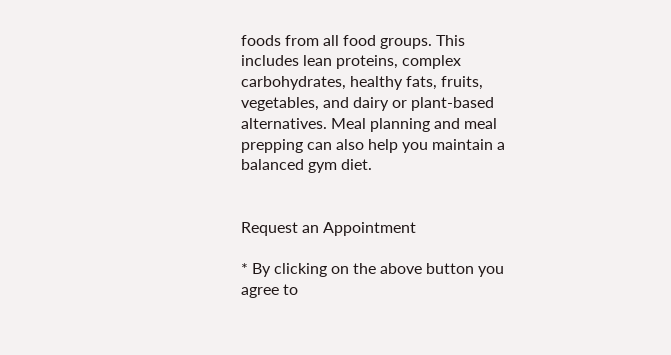foods from all food groups. This includes lean proteins, complex carbohydrates, healthy fats, fruits, vegetables, and dairy or plant-based alternatives. Meal planning and meal prepping can also help you maintain a balanced gym diet.


Request an Appointment

* By clicking on the above button you agree to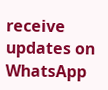receive updates on WhatsApp